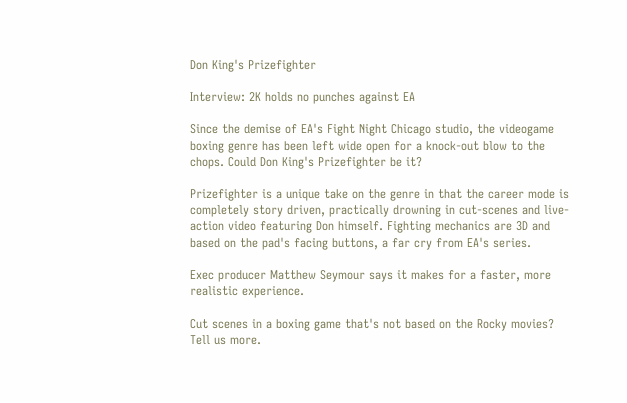Don King's Prizefighter

Interview: 2K holds no punches against EA

Since the demise of EA's Fight Night Chicago studio, the videogame boxing genre has been left wide open for a knock-out blow to the chops. Could Don King's Prizefighter be it?

Prizefighter is a unique take on the genre in that the career mode is completely story driven, practically drowning in cut-scenes and live-action video featuring Don himself. Fighting mechanics are 3D and based on the pad's facing buttons, a far cry from EA's series.

Exec producer Matthew Seymour says it makes for a faster, more realistic experience.

Cut scenes in a boxing game that's not based on the Rocky movies? Tell us more.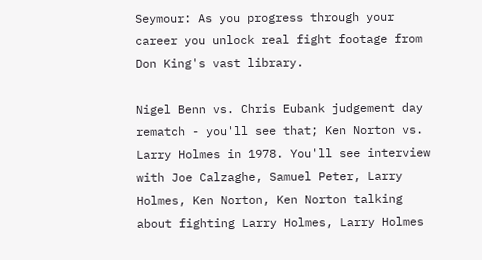Seymour: As you progress through your career you unlock real fight footage from Don King's vast library.

Nigel Benn vs. Chris Eubank judgement day rematch - you'll see that; Ken Norton vs. Larry Holmes in 1978. You'll see interview with Joe Calzaghe, Samuel Peter, Larry Holmes, Ken Norton, Ken Norton talking about fighting Larry Holmes, Larry Holmes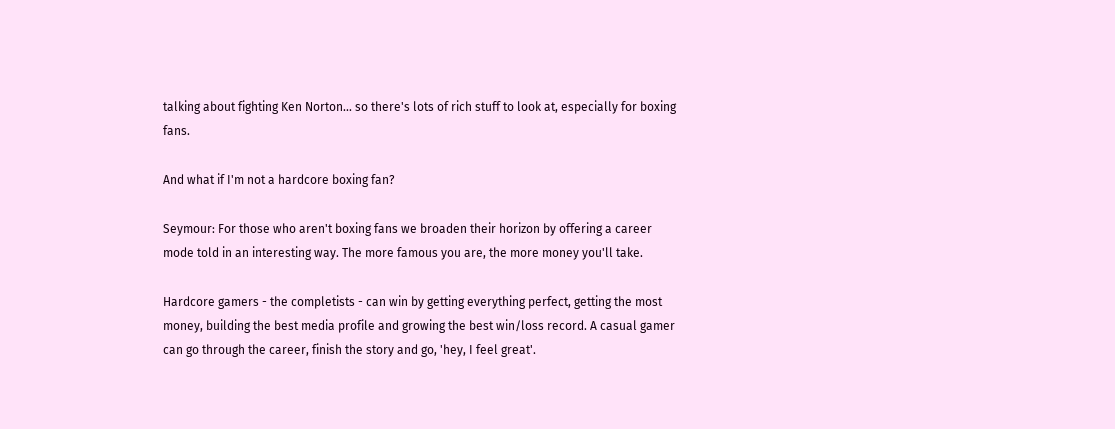talking about fighting Ken Norton... so there's lots of rich stuff to look at, especially for boxing fans.

And what if I'm not a hardcore boxing fan?

Seymour: For those who aren't boxing fans we broaden their horizon by offering a career mode told in an interesting way. The more famous you are, the more money you'll take.

Hardcore gamers - the completists - can win by getting everything perfect, getting the most money, building the best media profile and growing the best win/loss record. A casual gamer can go through the career, finish the story and go, 'hey, I feel great'.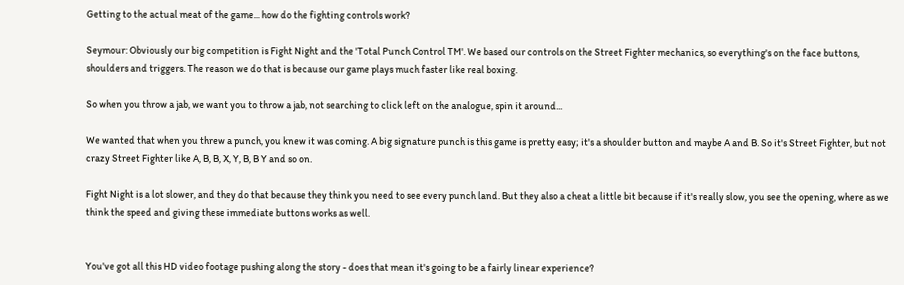Getting to the actual meat of the game... how do the fighting controls work?

Seymour: Obviously our big competition is Fight Night and the 'Total Punch Control TM'. We based our controls on the Street Fighter mechanics, so everything's on the face buttons, shoulders and triggers. The reason we do that is because our game plays much faster like real boxing.

So when you throw a jab, we want you to throw a jab, not searching to click left on the analogue, spin it around...

We wanted that when you threw a punch, you knew it was coming. A big signature punch is this game is pretty easy; it's a shoulder button and maybe A and B. So it's Street Fighter, but not crazy Street Fighter like A, B, B, X, Y, B, B Y and so on.

Fight Night is a lot slower, and they do that because they think you need to see every punch land. But they also a cheat a little bit because if it's really slow, you see the opening, where as we think the speed and giving these immediate buttons works as well.


You've got all this HD video footage pushing along the story - does that mean it's going to be a fairly linear experience?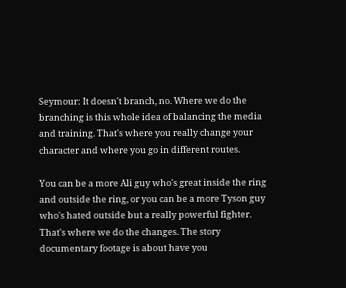Seymour: It doesn't branch, no. Where we do the branching is this whole idea of balancing the media and training. That's where you really change your character and where you go in different routes.

You can be a more Ali guy who's great inside the ring and outside the ring, or you can be a more Tyson guy who's hated outside but a really powerful fighter. That's where we do the changes. The story documentary footage is about have you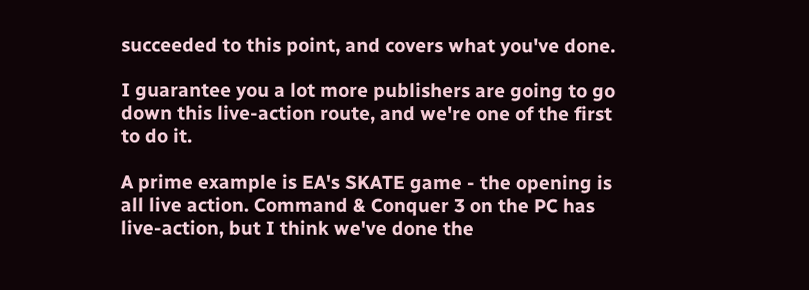succeeded to this point, and covers what you've done.

I guarantee you a lot more publishers are going to go down this live-action route, and we're one of the first to do it.

A prime example is EA's SKATE game - the opening is all live action. Command & Conquer 3 on the PC has live-action, but I think we've done the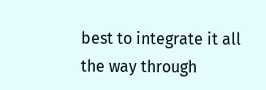best to integrate it all the way through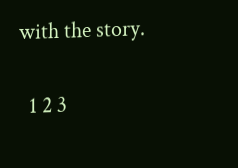with the story.

  1 2 3